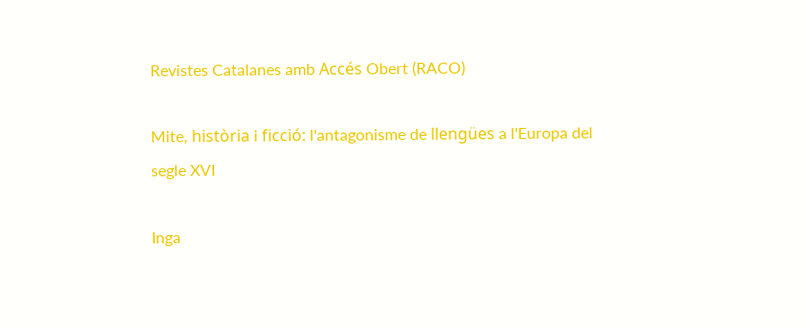Revistes Catalanes amb Accés Obert (RACO)

Mite, història i ficció: l'antagonisme de llengües a l'Europa del segle XVI

Inga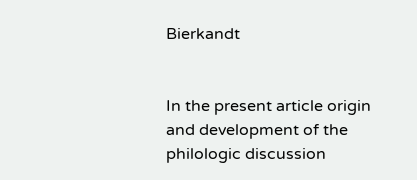Bierkandt


In the present article origin and development of the philologic discussion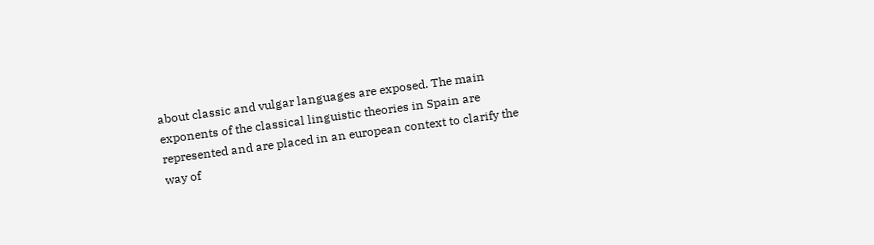about classic and vulgar languages are exposed. The main exponents of the classical linguistic theories in Spain are represented and are placed in an european context to clarify the way of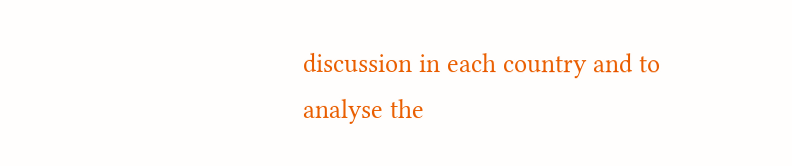discussion in each country and to analyse the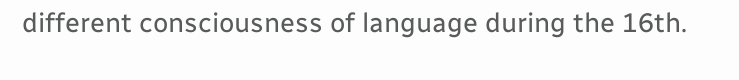different consciousness of language during the 16th.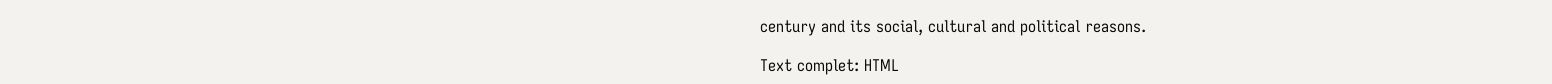century and its social, cultural and political reasons.

Text complet: HTML